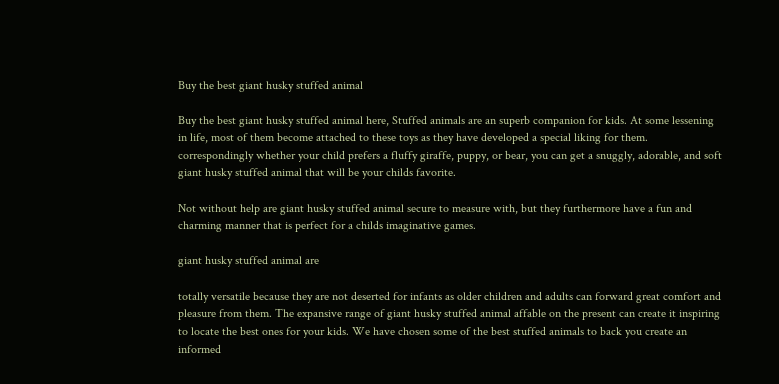Buy the best giant husky stuffed animal

Buy the best giant husky stuffed animal here, Stuffed animals are an superb companion for kids. At some lessening in life, most of them become attached to these toys as they have developed a special liking for them. correspondingly whether your child prefers a fluffy giraffe, puppy, or bear, you can get a snuggly, adorable, and soft giant husky stuffed animal that will be your childs favorite.

Not without help are giant husky stuffed animal secure to measure with, but they furthermore have a fun and charming manner that is perfect for a childs imaginative games.

giant husky stuffed animal are

totally versatile because they are not deserted for infants as older children and adults can forward great comfort and pleasure from them. The expansive range of giant husky stuffed animal affable on the present can create it inspiring to locate the best ones for your kids. We have chosen some of the best stuffed animals to back you create an informed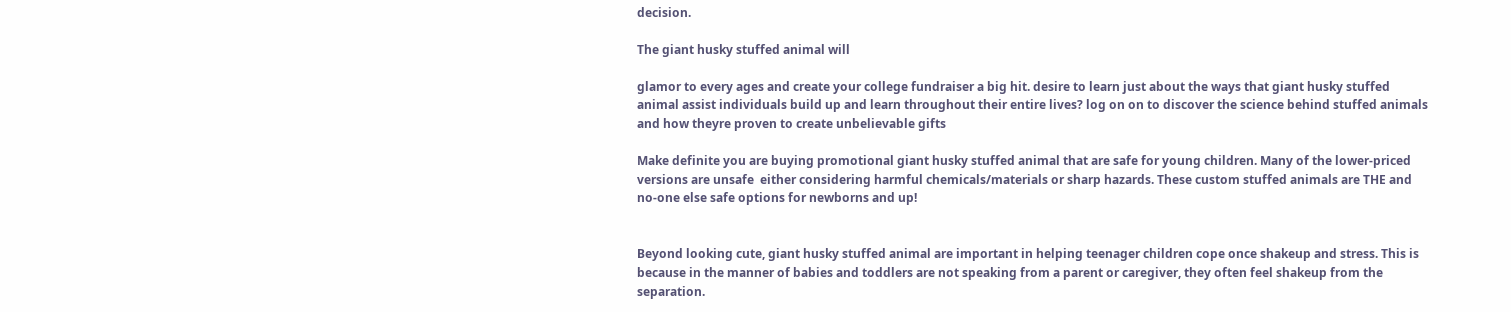decision.

The giant husky stuffed animal will

glamor to every ages and create your college fundraiser a big hit. desire to learn just about the ways that giant husky stuffed animal assist individuals build up and learn throughout their entire lives? log on on to discover the science behind stuffed animals and how theyre proven to create unbelievable gifts

Make definite you are buying promotional giant husky stuffed animal that are safe for young children. Many of the lower-priced versions are unsafe  either considering harmful chemicals/materials or sharp hazards. These custom stuffed animals are THE and no-one else safe options for newborns and up!


Beyond looking cute, giant husky stuffed animal are important in helping teenager children cope once shakeup and stress. This is because in the manner of babies and toddlers are not speaking from a parent or caregiver, they often feel shakeup from the separation.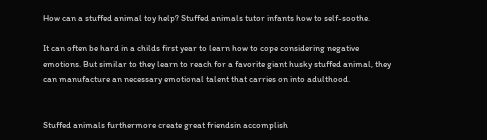How can a stuffed animal toy help? Stuffed animals tutor infants how to self-soothe.

It can often be hard in a childs first year to learn how to cope considering negative emotions. But similar to they learn to reach for a favorite giant husky stuffed animal, they can manufacture an necessary emotional talent that carries on into adulthood.


Stuffed animals furthermore create great friendsin accomplish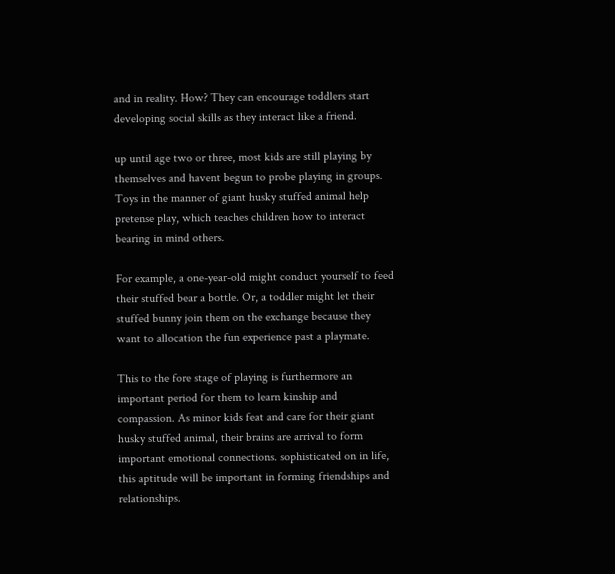and in reality. How? They can encourage toddlers start developing social skills as they interact like a friend.

up until age two or three, most kids are still playing by themselves and havent begun to probe playing in groups. Toys in the manner of giant husky stuffed animal help pretense play, which teaches children how to interact bearing in mind others.

For example, a one-year-old might conduct yourself to feed their stuffed bear a bottle. Or, a toddler might let their stuffed bunny join them on the exchange because they want to allocation the fun experience past a playmate.

This to the fore stage of playing is furthermore an important period for them to learn kinship and compassion. As minor kids feat and care for their giant husky stuffed animal, their brains are arrival to form important emotional connections. sophisticated on in life, this aptitude will be important in forming friendships and relationships.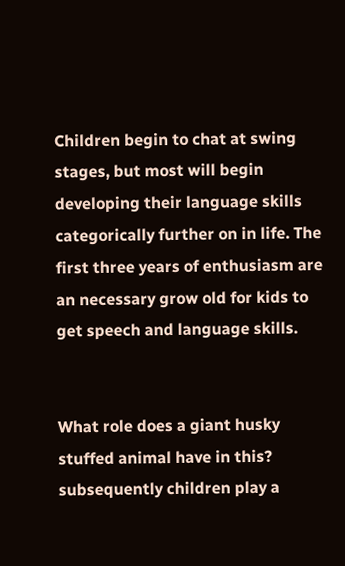Children begin to chat at swing stages, but most will begin developing their language skills categorically further on in life. The first three years of enthusiasm are an necessary grow old for kids to get speech and language skills.


What role does a giant husky stuffed animal have in this? subsequently children play a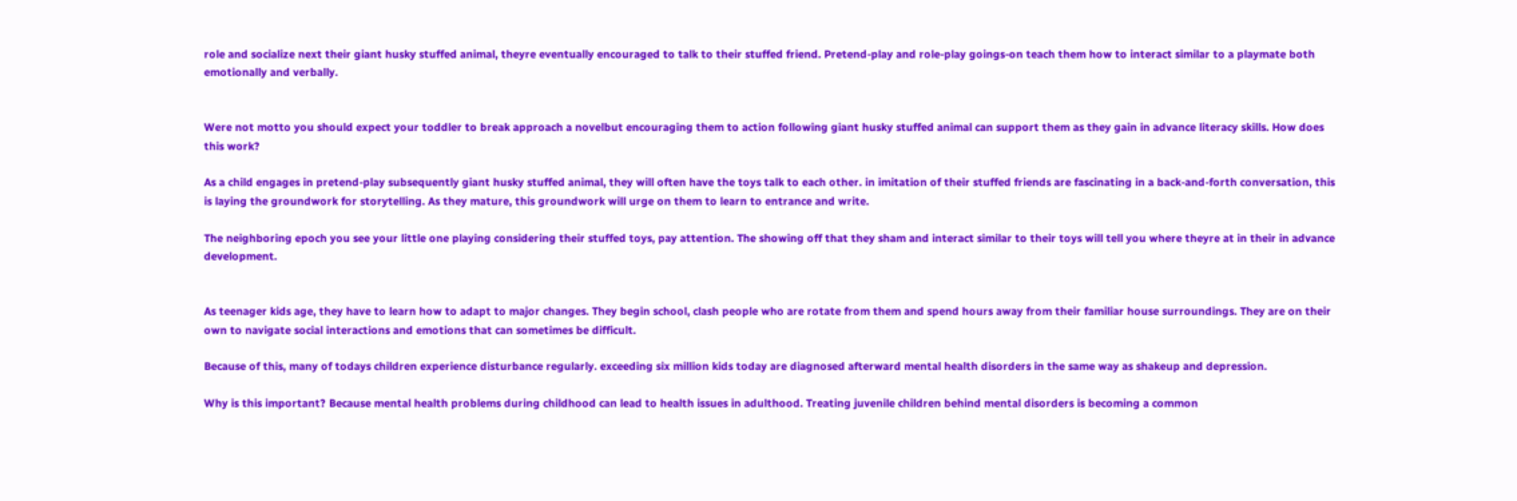role and socialize next their giant husky stuffed animal, theyre eventually encouraged to talk to their stuffed friend. Pretend-play and role-play goings-on teach them how to interact similar to a playmate both emotionally and verbally.


Were not motto you should expect your toddler to break approach a novelbut encouraging them to action following giant husky stuffed animal can support them as they gain in advance literacy skills. How does this work?

As a child engages in pretend-play subsequently giant husky stuffed animal, they will often have the toys talk to each other. in imitation of their stuffed friends are fascinating in a back-and-forth conversation, this is laying the groundwork for storytelling. As they mature, this groundwork will urge on them to learn to entrance and write.

The neighboring epoch you see your little one playing considering their stuffed toys, pay attention. The showing off that they sham and interact similar to their toys will tell you where theyre at in their in advance development.


As teenager kids age, they have to learn how to adapt to major changes. They begin school, clash people who are rotate from them and spend hours away from their familiar house surroundings. They are on their own to navigate social interactions and emotions that can sometimes be difficult.

Because of this, many of todays children experience disturbance regularly. exceeding six million kids today are diagnosed afterward mental health disorders in the same way as shakeup and depression.

Why is this important? Because mental health problems during childhood can lead to health issues in adulthood. Treating juvenile children behind mental disorders is becoming a common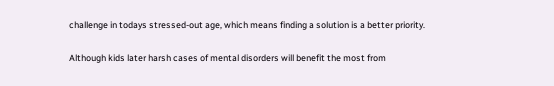challenge in todays stressed-out age, which means finding a solution is a better priority.


Although kids later harsh cases of mental disorders will benefit the most from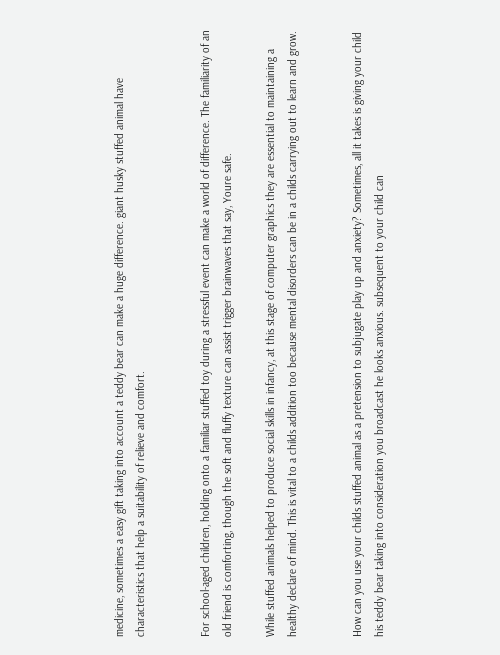medicine, sometimes a easy gift taking into account a teddy bear can make a huge difference. giant husky stuffed animal have characteristics that help a suitability of relieve and comfort.


For school-aged children, holding onto a familiar stuffed toy during a stressful event can make a world of difference. The familiarity of an old friend is comforting, though the soft and fluffy texture can assist trigger brainwaves that say, Youre safe.

While stuffed animals helped to produce social skills in infancy, at this stage of computer graphics they are essential to maintaining a healthy declare of mind. This is vital to a childs addition too because mental disorders can be in a childs carrying out to learn and grow.


How can you use your childs stuffed animal as a pretension to subjugate play up and anxiety? Sometimes, all it takes is giving your child his teddy bear taking into consideration you broadcast he looks anxious. subsequent to your child can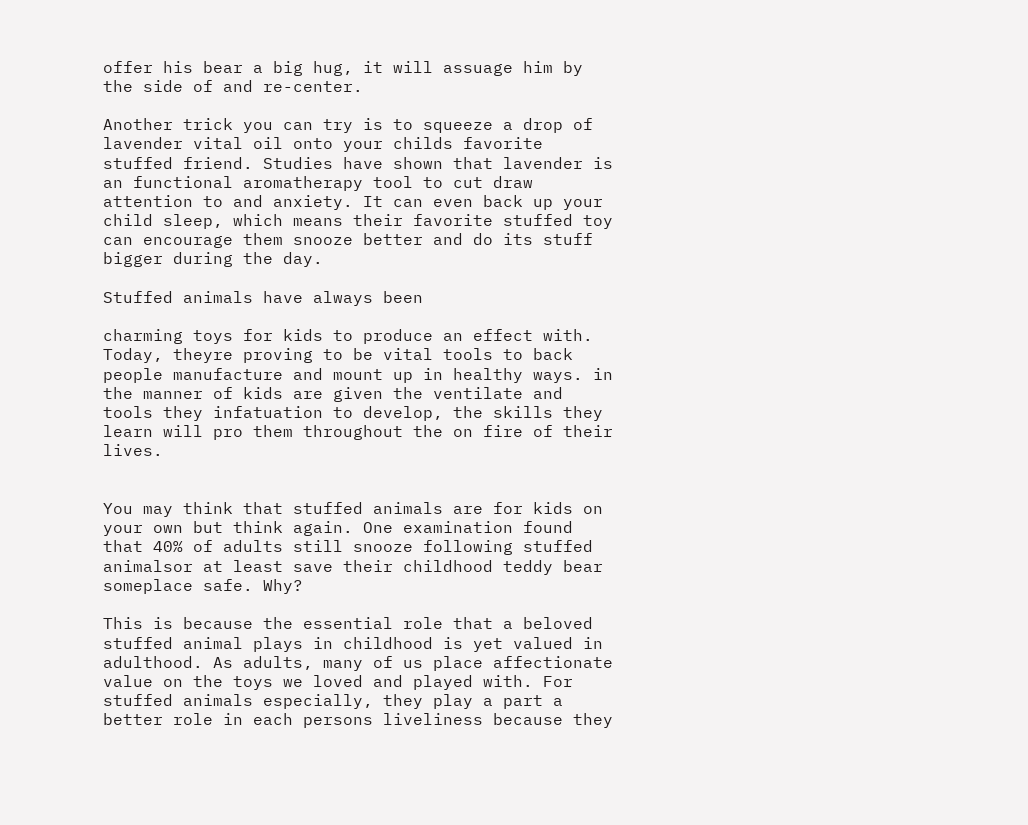offer his bear a big hug, it will assuage him by the side of and re-center.

Another trick you can try is to squeeze a drop of lavender vital oil onto your childs favorite stuffed friend. Studies have shown that lavender is an functional aromatherapy tool to cut draw attention to and anxiety. It can even back up your child sleep, which means their favorite stuffed toy can encourage them snooze better and do its stuff bigger during the day.

Stuffed animals have always been

charming toys for kids to produce an effect with. Today, theyre proving to be vital tools to back people manufacture and mount up in healthy ways. in the manner of kids are given the ventilate and tools they infatuation to develop, the skills they learn will pro them throughout the on fire of their lives.


You may think that stuffed animals are for kids on your own but think again. One examination found that 40% of adults still snooze following stuffed animalsor at least save their childhood teddy bear someplace safe. Why?

This is because the essential role that a beloved stuffed animal plays in childhood is yet valued in adulthood. As adults, many of us place affectionate value on the toys we loved and played with. For stuffed animals especially, they play a part a better role in each persons liveliness because they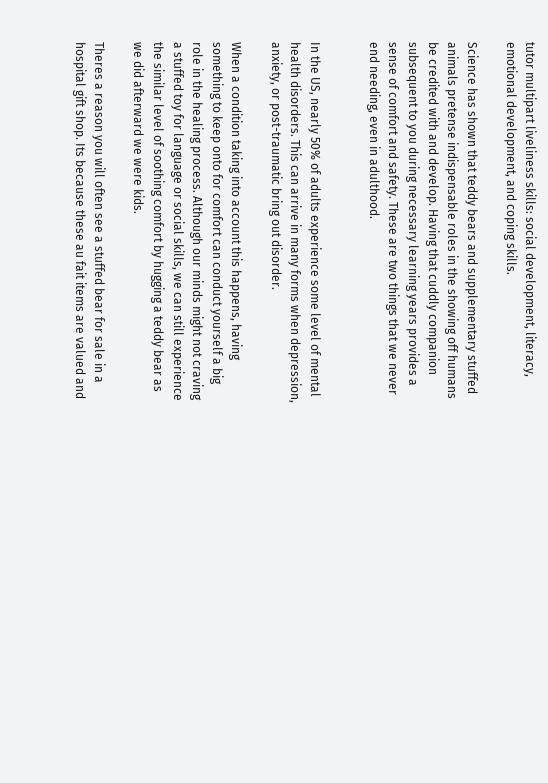tutor multipart liveliness skills: social development, literacy, emotional development, and coping skills.

Science has shown that teddy bears and supplementary stuffed animals pretense indispensable roles in the showing off humans be credited with and develop. Having that cuddly companion subsequent to you during necessary learning years provides a sense of comfort and safety. These are two things that we never end needing, even in adulthood.


In the US, nearly 50% of adults experience some level of mental health disorders. This can arrive in many forms when depression, anxiety, or post-traumatic bring out disorder.

When a condition taking into account this happens, having something to keep onto for comfort can conduct yourself a big role in the healing process. Although our minds might not craving a stuffed toy for language or social skills, we can still experience the similar level of soothing comfort by hugging a teddy bear as we did afterward we were kids.

Theres a reason you will often see a stuffed bear for sale in a hospital gift shop. Its because these au fait items are valued and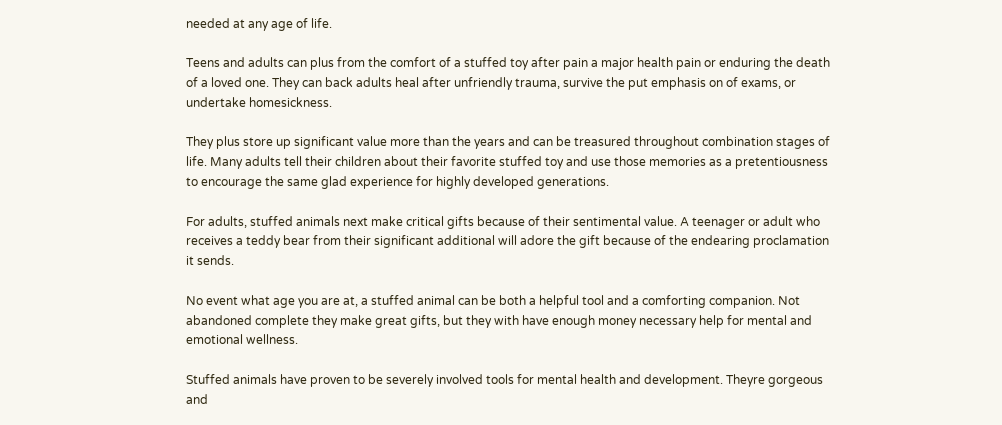needed at any age of life.

Teens and adults can plus from the comfort of a stuffed toy after pain a major health pain or enduring the death of a loved one. They can back adults heal after unfriendly trauma, survive the put emphasis on of exams, or undertake homesickness.

They plus store up significant value more than the years and can be treasured throughout combination stages of life. Many adults tell their children about their favorite stuffed toy and use those memories as a pretentiousness to encourage the same glad experience for highly developed generations.

For adults, stuffed animals next make critical gifts because of their sentimental value. A teenager or adult who receives a teddy bear from their significant additional will adore the gift because of the endearing proclamation it sends.

No event what age you are at, a stuffed animal can be both a helpful tool and a comforting companion. Not abandoned complete they make great gifts, but they with have enough money necessary help for mental and emotional wellness.

Stuffed animals have proven to be severely involved tools for mental health and development. Theyre gorgeous and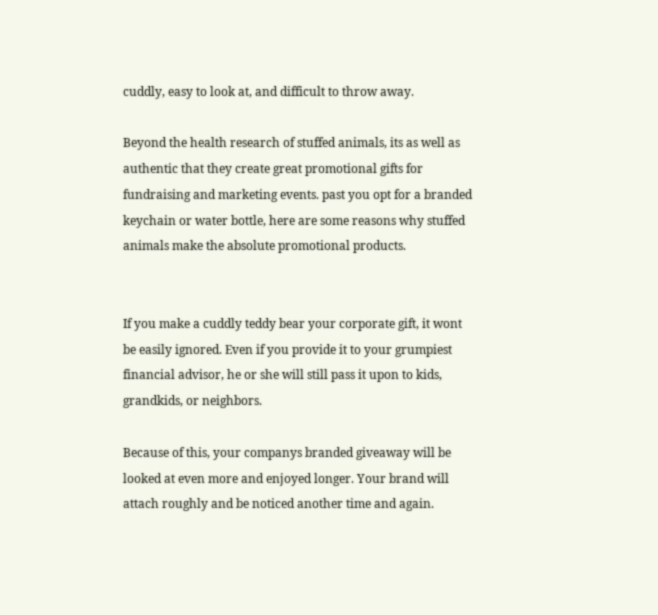cuddly, easy to look at, and difficult to throw away.

Beyond the health research of stuffed animals, its as well as authentic that they create great promotional gifts for fundraising and marketing events. past you opt for a branded keychain or water bottle, here are some reasons why stuffed animals make the absolute promotional products.


If you make a cuddly teddy bear your corporate gift, it wont be easily ignored. Even if you provide it to your grumpiest financial advisor, he or she will still pass it upon to kids, grandkids, or neighbors.

Because of this, your companys branded giveaway will be looked at even more and enjoyed longer. Your brand will attach roughly and be noticed another time and again.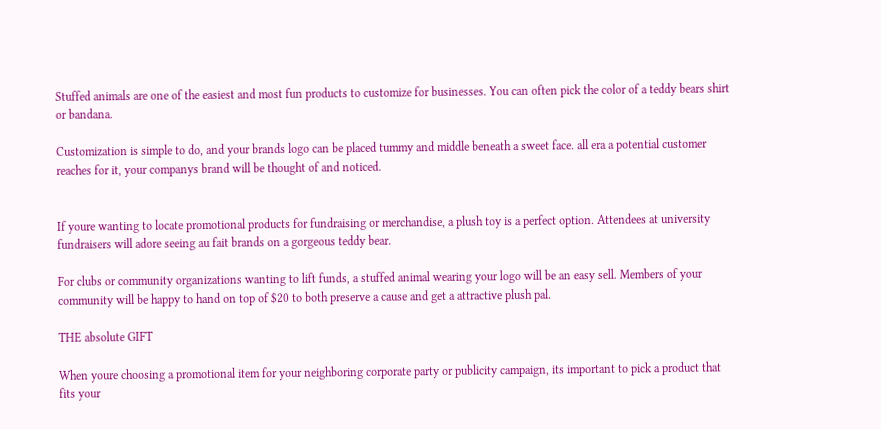Stuffed animals are one of the easiest and most fun products to customize for businesses. You can often pick the color of a teddy bears shirt or bandana.

Customization is simple to do, and your brands logo can be placed tummy and middle beneath a sweet face. all era a potential customer reaches for it, your companys brand will be thought of and noticed.


If youre wanting to locate promotional products for fundraising or merchandise, a plush toy is a perfect option. Attendees at university fundraisers will adore seeing au fait brands on a gorgeous teddy bear.

For clubs or community organizations wanting to lift funds, a stuffed animal wearing your logo will be an easy sell. Members of your community will be happy to hand on top of $20 to both preserve a cause and get a attractive plush pal.

THE absolute GIFT

When youre choosing a promotional item for your neighboring corporate party or publicity campaign, its important to pick a product that fits your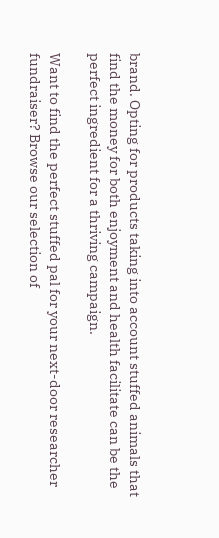brand. Opting for products taking into account stuffed animals that find the money for both enjoyment and health facilitate can be the perfect ingredient for a thriving campaign.

Want to find the perfect stuffed pal for your next-door researcher fundraiser? Browse our selection of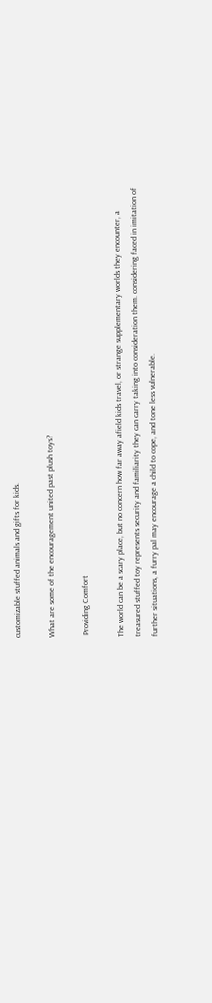customizable stuffed animals and gifts for kids.

What are some of the encouragement united past plush toys?

 Providing Comfort

The world can be a scary place, but no concern how far away afield kids travel, or strange supplementary worlds they encounter, a treasured stuffed toy represents security and familiarity they can carry taking into consideration them. considering faced in imitation of further situations, a furry pal may encourage a child to cope, and tone less vulnerable.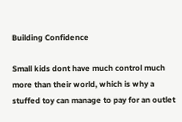Building Confidence

Small kids dont have much control much more than their world, which is why a stuffed toy can manage to pay for an outlet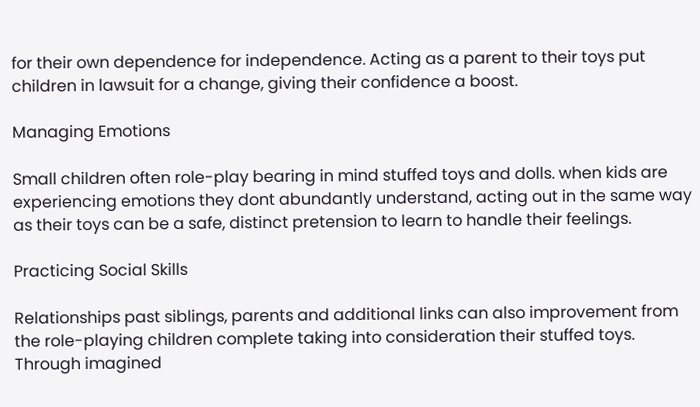for their own dependence for independence. Acting as a parent to their toys put children in lawsuit for a change, giving their confidence a boost.

Managing Emotions

Small children often role-play bearing in mind stuffed toys and dolls. when kids are experiencing emotions they dont abundantly understand, acting out in the same way as their toys can be a safe, distinct pretension to learn to handle their feelings.

Practicing Social Skills

Relationships past siblings, parents and additional links can also improvement from the role-playing children complete taking into consideration their stuffed toys. Through imagined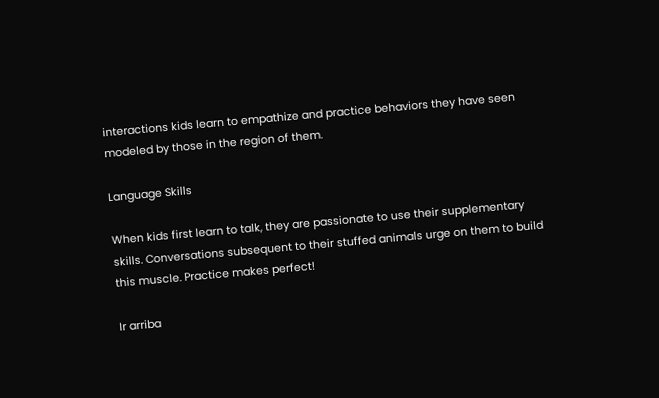interactions kids learn to empathize and practice behaviors they have seen modeled by those in the region of them.

Language Skills

When kids first learn to talk, they are passionate to use their supplementary skills. Conversations subsequent to their stuffed animals urge on them to build this muscle. Practice makes perfect!

Ir arriba